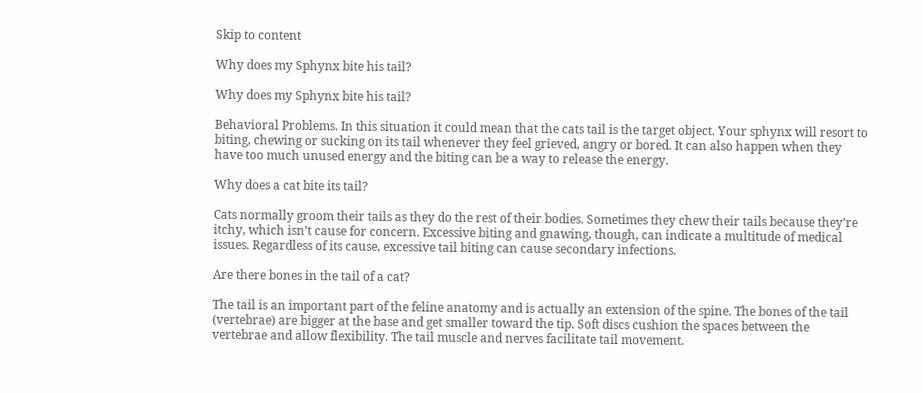Skip to content

Why does my Sphynx bite his tail?

Why does my Sphynx bite his tail?

Behavioral Problems. In this situation it could mean that the cats tail is the target object. Your sphynx will resort to biting, chewing or sucking on its tail whenever they feel grieved, angry or bored. It can also happen when they have too much unused energy and the biting can be a way to release the energy.

Why does a cat bite its tail?

Cats normally groom their tails as they do the rest of their bodies. Sometimes they chew their tails because they’re itchy, which isn’t cause for concern. Excessive biting and gnawing, though, can indicate a multitude of medical issues. Regardless of its cause, excessive tail biting can cause secondary infections.

Are there bones in the tail of a cat?

The tail is an important part of the feline anatomy and is actually an extension of the spine. The bones of the tail (vertebrae) are bigger at the base and get smaller toward the tip. Soft discs cushion the spaces between the vertebrae and allow flexibility. The tail muscle and nerves facilitate tail movement.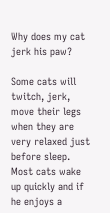Why does my cat jerk his paw?

Some cats will twitch, jerk, move their legs when they are very relaxed just before sleep. Most cats wake up quickly and if he enjoys a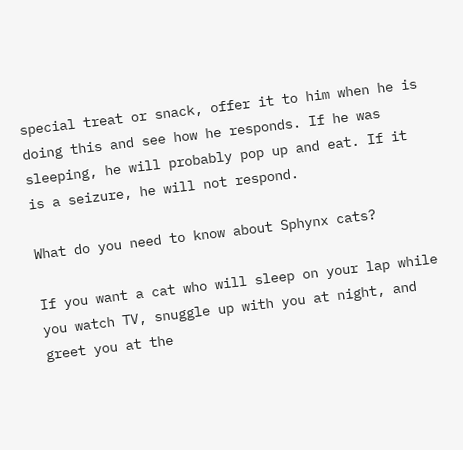special treat or snack, offer it to him when he is doing this and see how he responds. If he was sleeping, he will probably pop up and eat. If it is a seizure, he will not respond.

What do you need to know about Sphynx cats?

If you want a cat who will sleep on your lap while you watch TV, snuggle up with you at night, and greet you at the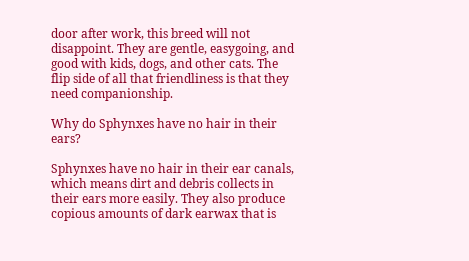door after work, this breed will not disappoint. They are gentle, easygoing, and good with kids, dogs, and other cats. The flip side of all that friendliness is that they need companionship.

Why do Sphynxes have no hair in their ears?

Sphynxes have no hair in their ear canals, which means dirt and debris collects in their ears more easily. They also produce copious amounts of dark earwax that is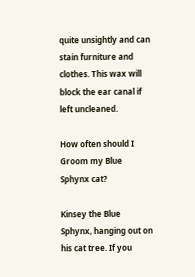quite unsightly and can stain furniture and clothes. This wax will block the ear canal if left uncleaned.

How often should I Groom my Blue Sphynx cat?

Kinsey the Blue Sphynx, hanging out on his cat tree. If you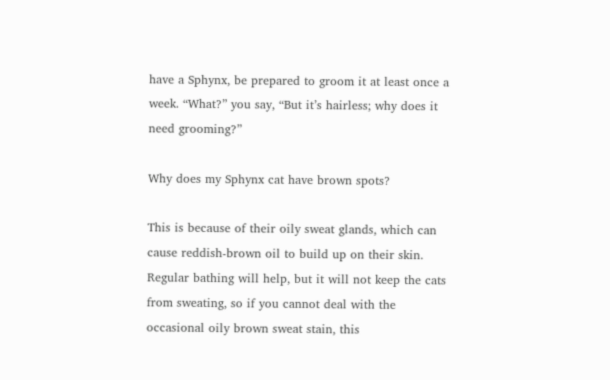have a Sphynx, be prepared to groom it at least once a week. “What?” you say, “But it’s hairless; why does it need grooming?”

Why does my Sphynx cat have brown spots?

This is because of their oily sweat glands, which can cause reddish-brown oil to build up on their skin. Regular bathing will help, but it will not keep the cats from sweating, so if you cannot deal with the occasional oily brown sweat stain, this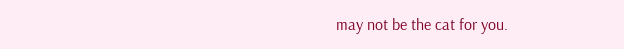may not be the cat for you.